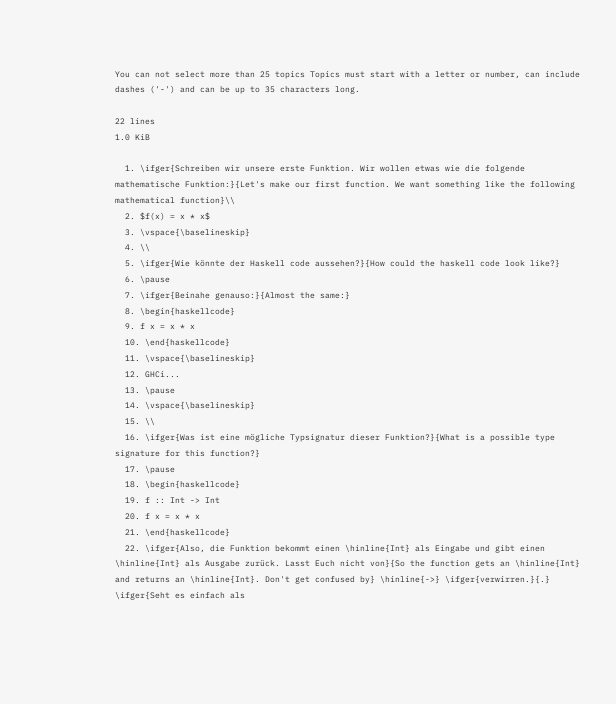You can not select more than 25 topics Topics must start with a letter or number, can include dashes ('-') and can be up to 35 characters long.

22 lines
1.0 KiB

  1. \ifger{Schreiben wir unsere erste Funktion. Wir wollen etwas wie die folgende mathematische Funktion:}{Let's make our first function. We want something like the following mathematical function}\\
  2. $f(x) = x * x$
  3. \vspace{\baselineskip}
  4. \\
  5. \ifger{Wie könnte der Haskell code aussehen?}{How could the haskell code look like?}
  6. \pause
  7. \ifger{Beinahe genauso:}{Almost the same:}
  8. \begin{haskellcode}
  9. f x = x * x
  10. \end{haskellcode}
  11. \vspace{\baselineskip}
  12. GHCi...
  13. \pause
  14. \vspace{\baselineskip}
  15. \\
  16. \ifger{Was ist eine mögliche Typsignatur dieser Funktion?}{What is a possible type signature for this function?}
  17. \pause
  18. \begin{haskellcode}
  19. f :: Int -> Int
  20. f x = x * x
  21. \end{haskellcode}
  22. \ifger{Also, die Funktion bekommt einen \hinline{Int} als Eingabe und gibt einen \hinline{Int} als Ausgabe zurück. Lasst Euch nicht von}{So the function gets an \hinline{Int} and returns an \hinline{Int}. Don't get confused by} \hinline{->} \ifger{verwirren.}{.} \ifger{Seht es einfach als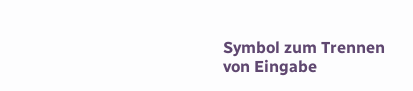Symbol zum Trennen von Eingabe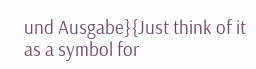und Ausgabe}{Just think of it as a symbol for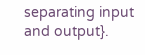separating input and output}.